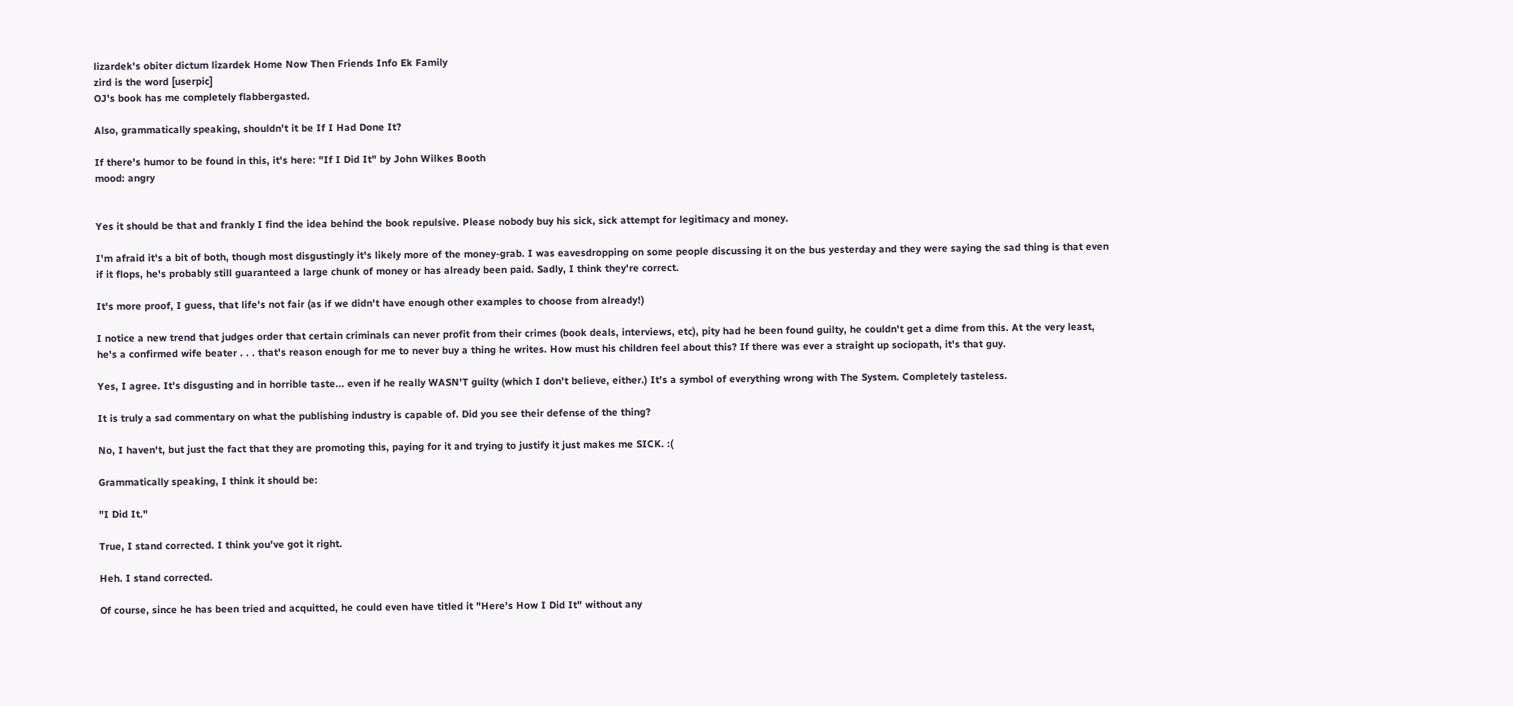lizardek's obiter dictum lizardek Home Now Then Friends Info Ek Family
zird is the word [userpic]
OJ's book has me completely flabbergasted.

Also, grammatically speaking, shouldn't it be If I Had Done It?

If there's humor to be found in this, it's here: "If I Did It" by John Wilkes Booth
mood: angry


Yes it should be that and frankly I find the idea behind the book repulsive. Please nobody buy his sick, sick attempt for legitimacy and money.

I'm afraid it's a bit of both, though most disgustingly it's likely more of the money-grab. I was eavesdropping on some people discussing it on the bus yesterday and they were saying the sad thing is that even if it flops, he's probably still guaranteed a large chunk of money or has already been paid. Sadly, I think they're correct.

It's more proof, I guess, that life's not fair (as if we didn't have enough other examples to choose from already!)

I notice a new trend that judges order that certain criminals can never profit from their crimes (book deals, interviews, etc), pity had he been found guilty, he couldn't get a dime from this. At the very least, he's a confirmed wife beater . . . that's reason enough for me to never buy a thing he writes. How must his children feel about this? If there was ever a straight up sociopath, it's that guy.

Yes, I agree. It's disgusting and in horrible taste... even if he really WASN'T guilty (which I don't believe, either.) It's a symbol of everything wrong with The System. Completely tasteless.

It is truly a sad commentary on what the publishing industry is capable of. Did you see their defense of the thing?

No, I haven't, but just the fact that they are promoting this, paying for it and trying to justify it just makes me SICK. :(

Grammatically speaking, I think it should be:

"I Did It."

True, I stand corrected. I think you've got it right.

Heh. I stand corrected.

Of course, since he has been tried and acquitted, he could even have titled it "Here's How I Did It" without any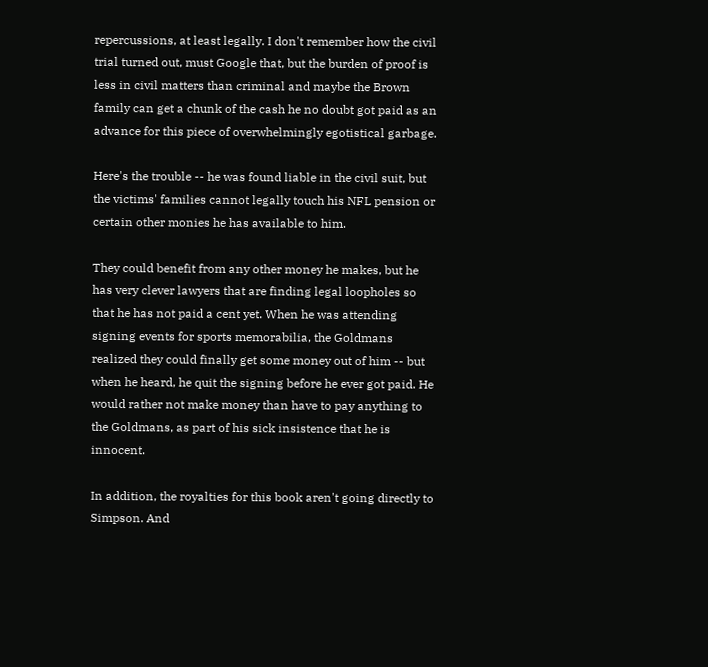repercussions, at least legally. I don't remember how the civil trial turned out, must Google that, but the burden of proof is less in civil matters than criminal and maybe the Brown family can get a chunk of the cash he no doubt got paid as an advance for this piece of overwhelmingly egotistical garbage.

Here's the trouble -- he was found liable in the civil suit, but the victims' families cannot legally touch his NFL pension or certain other monies he has available to him.

They could benefit from any other money he makes, but he has very clever lawyers that are finding legal loopholes so that he has not paid a cent yet. When he was attending signing events for sports memorabilia, the Goldmans realized they could finally get some money out of him -- but when he heard, he quit the signing before he ever got paid. He would rather not make money than have to pay anything to the Goldmans, as part of his sick insistence that he is innocent.

In addition, the royalties for this book aren't going directly to Simpson. And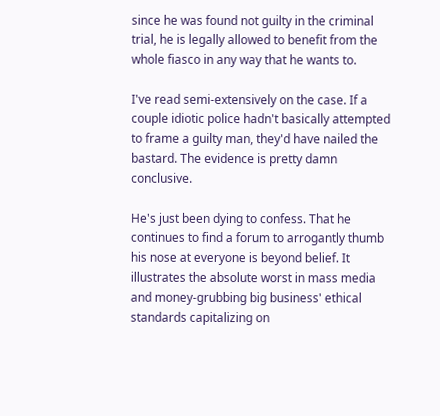since he was found not guilty in the criminal trial, he is legally allowed to benefit from the whole fiasco in any way that he wants to.

I've read semi-extensively on the case. If a couple idiotic police hadn't basically attempted to frame a guilty man, they'd have nailed the bastard. The evidence is pretty damn conclusive.

He's just been dying to confess. That he continues to find a forum to arrogantly thumb his nose at everyone is beyond belief. It illustrates the absolute worst in mass media and money-grubbing big business' ethical standards capitalizing on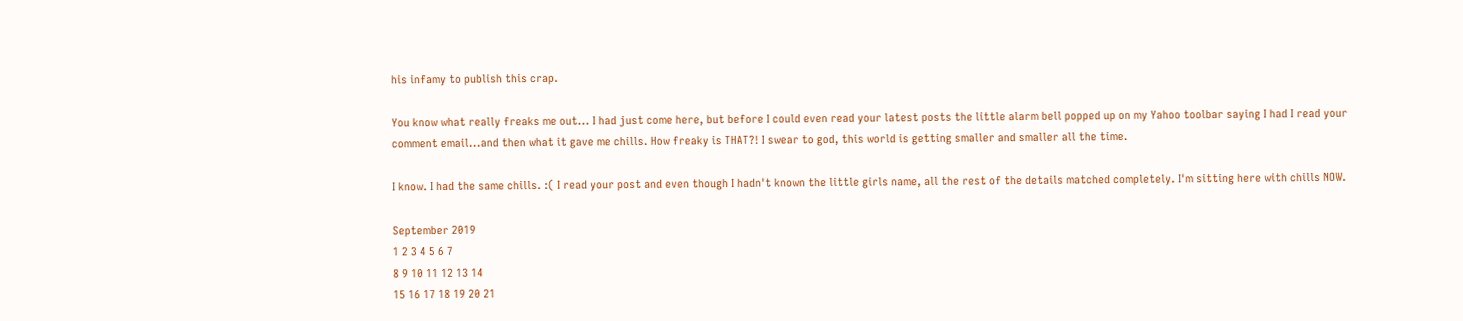his infamy to publish this crap.

You know what really freaks me out... I had just come here, but before I could even read your latest posts the little alarm bell popped up on my Yahoo toolbar saying I had I read your comment email...and then what it gave me chills. How freaky is THAT?! I swear to god, this world is getting smaller and smaller all the time.

I know. I had the same chills. :( I read your post and even though I hadn't known the little girls name, all the rest of the details matched completely. I'm sitting here with chills NOW.

September 2019
1 2 3 4 5 6 7
8 9 10 11 12 13 14
15 16 17 18 19 20 21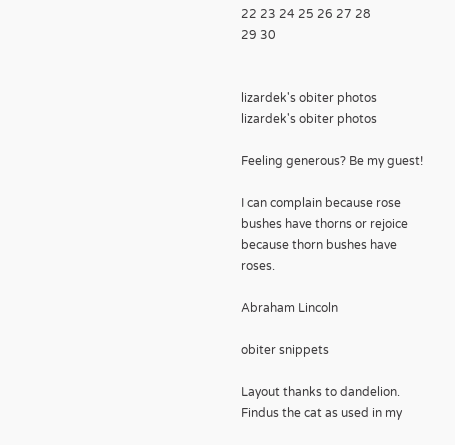22 23 24 25 26 27 28
29 30


lizardek's obiter photos
lizardek's obiter photos

Feeling generous? Be my guest!

I can complain because rose bushes have thorns or rejoice because thorn bushes have roses.

Abraham Lincoln

obiter snippets

Layout thanks to dandelion.
Findus the cat as used in my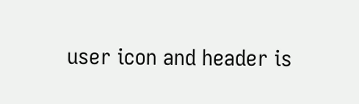user icon and header is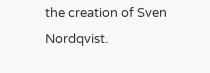the creation of Sven Nordqvist.